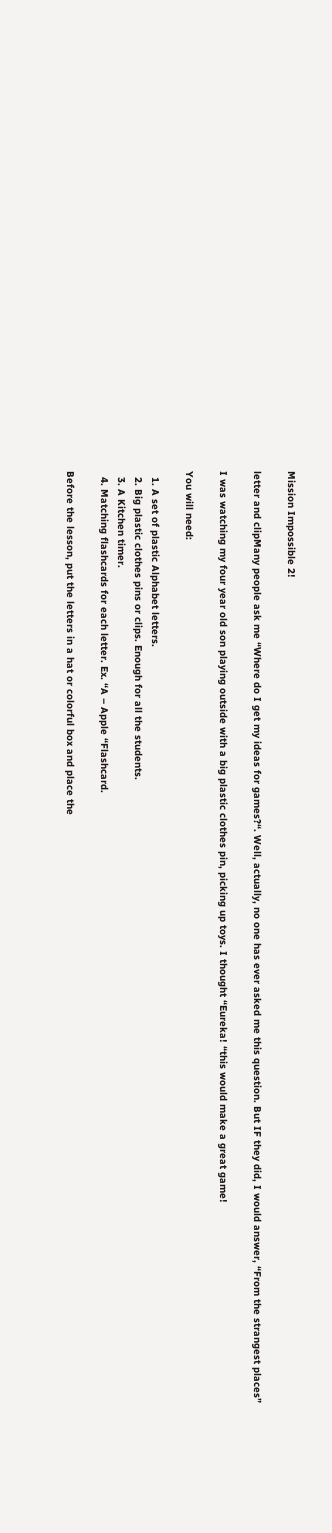Mission Impossible 2!

letter and clipMany people ask me “Where do I get my ideas for games?“. Well, actually, no one has ever asked me this question. But IF they did, I would answer, “From the strangest places”

I was watching my four year old son playing outside with a big plastic clothes pin, picking up toys. I thought “Eureka! “this would make a great game!

You will need:

  1. A set of plastic Alphabet letters.
  2. Big plastic clothes pins or clips. Enough for all the students.
  3. A Kitchen timer.
  4. Matching flashcards for each letter. Ex. “A – Apple “Flashcard.

Before the lesson, put the letters in a hat or colorful box and place the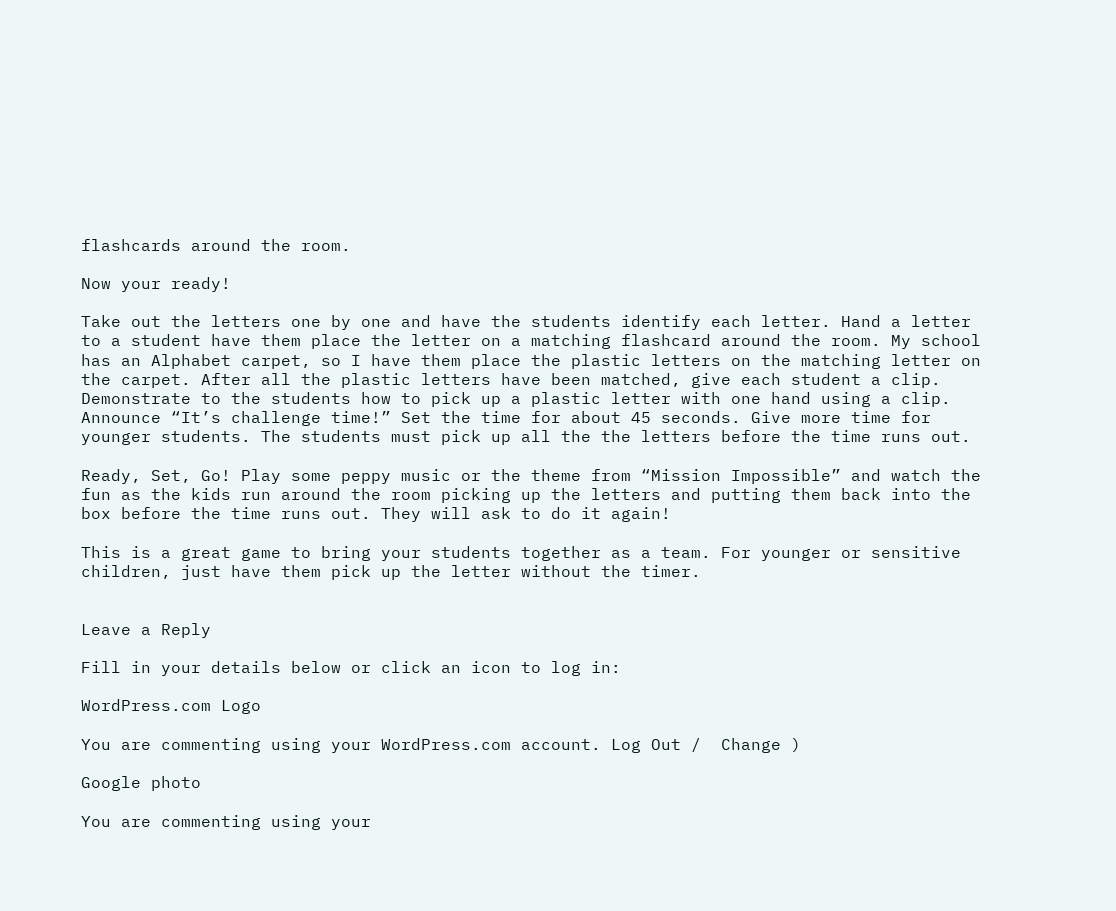flashcards around the room.

Now your ready!

Take out the letters one by one and have the students identify each letter. Hand a letter to a student have them place the letter on a matching flashcard around the room. My school has an Alphabet carpet, so I have them place the plastic letters on the matching letter on the carpet. After all the plastic letters have been matched, give each student a clip. Demonstrate to the students how to pick up a plastic letter with one hand using a clip. Announce “It’s challenge time!” Set the time for about 45 seconds. Give more time for younger students. The students must pick up all the the letters before the time runs out.

Ready, Set, Go! Play some peppy music or the theme from “Mission Impossible” and watch the fun as the kids run around the room picking up the letters and putting them back into the box before the time runs out. They will ask to do it again!

This is a great game to bring your students together as a team. For younger or sensitive children, just have them pick up the letter without the timer.


Leave a Reply

Fill in your details below or click an icon to log in:

WordPress.com Logo

You are commenting using your WordPress.com account. Log Out /  Change )

Google photo

You are commenting using your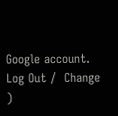Google account. Log Out /  Change )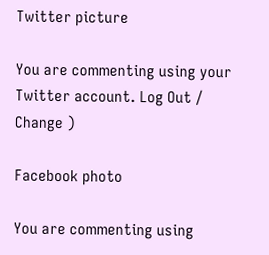Twitter picture

You are commenting using your Twitter account. Log Out /  Change )

Facebook photo

You are commenting using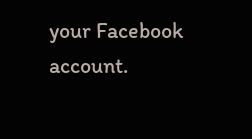your Facebook account.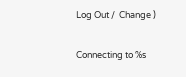Log Out /  Change )

Connecting to %s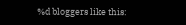%d bloggers like this: